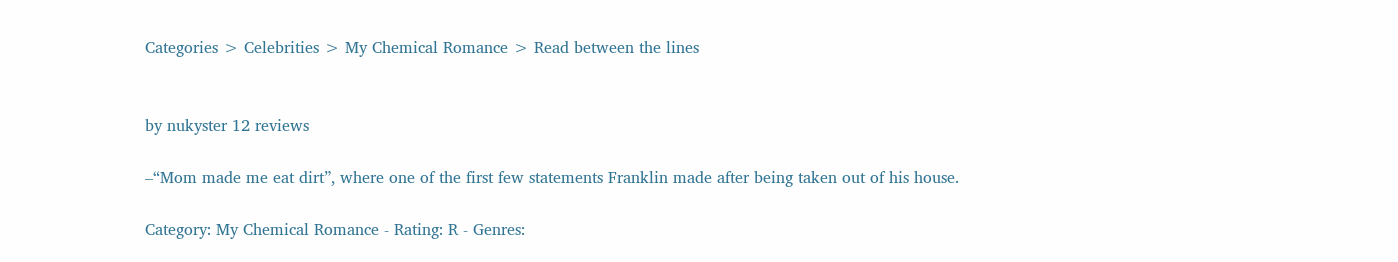Categories > Celebrities > My Chemical Romance > Read between the lines


by nukyster 12 reviews

–“Mom made me eat dirt”, where one of the first few statements Franklin made after being taken out of his house.

Category: My Chemical Romance - Rating: R - Genres: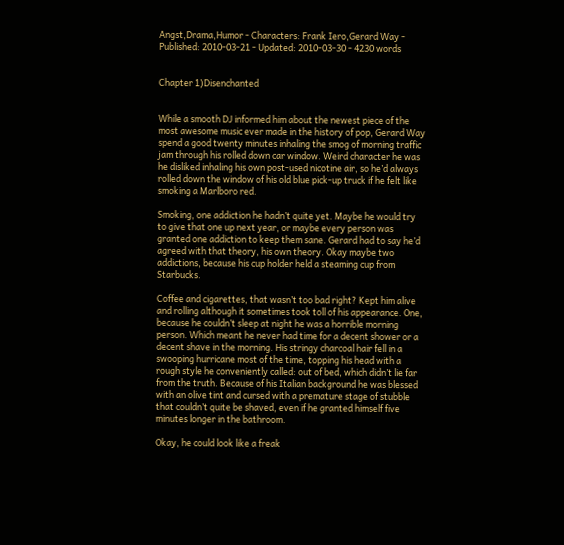Angst,Drama,Humor - Characters: Frank Iero,Gerard Way - Published: 2010-03-21 - Updated: 2010-03-30 - 4230 words


Chapter 1)Disenchanted


While a smooth DJ informed him about the newest piece of the most awesome music ever made in the history of pop, Gerard Way spend a good twenty minutes inhaling the smog of morning traffic jam through his rolled down car window. Weird character he was he disliked inhaling his own post-used nicotine air, so he’d always rolled down the window of his old blue pick-up truck if he felt like smoking a Marlboro red.

Smoking, one addiction he hadn’t quite yet. Maybe he would try to give that one up next year, or maybe every person was granted one addiction to keep them sane. Gerard had to say he’d agreed with that theory, his own theory. Okay maybe two addictions, because his cup holder held a steaming cup from Starbucks.

Coffee and cigarettes, that wasn’t too bad right? Kept him alive and rolling although it sometimes took toll of his appearance. One, because he couldn’t sleep at night he was a horrible morning person. Which meant he never had time for a decent shower or a decent shave in the morning. His stringy charcoal hair fell in a swooping hurricane most of the time, topping his head with a rough style he conveniently called: out of bed, which didn’t lie far from the truth. Because of his Italian background he was blessed with an olive tint and cursed with a premature stage of stubble that couldn’t quite be shaved, even if he granted himself five minutes longer in the bathroom.

Okay, he could look like a freak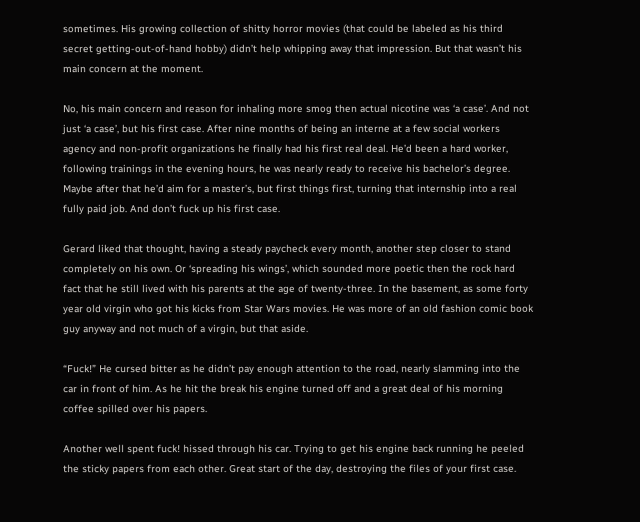sometimes. His growing collection of shitty horror movies (that could be labeled as his third secret getting-out-of-hand hobby) didn’t help whipping away that impression. But that wasn’t his main concern at the moment.

No, his main concern and reason for inhaling more smog then actual nicotine was ‘a case’. And not just ‘a case’, but his first case. After nine months of being an interne at a few social workers agency and non-profit organizations he finally had his first real deal. He’d been a hard worker, following trainings in the evening hours, he was nearly ready to receive his bachelor’s degree. Maybe after that he’d aim for a master’s, but first things first, turning that internship into a real fully paid job. And don’t fuck up his first case.

Gerard liked that thought, having a steady paycheck every month, another step closer to stand completely on his own. Or ‘spreading his wings’, which sounded more poetic then the rock hard fact that he still lived with his parents at the age of twenty-three. In the basement, as some forty year old virgin who got his kicks from Star Wars movies. He was more of an old fashion comic book guy anyway and not much of a virgin, but that aside.

“Fuck!” He cursed bitter as he didn’t pay enough attention to the road, nearly slamming into the car in front of him. As he hit the break his engine turned off and a great deal of his morning coffee spilled over his papers.

Another well spent fuck! hissed through his car. Trying to get his engine back running he peeled the sticky papers from each other. Great start of the day, destroying the files of your first case.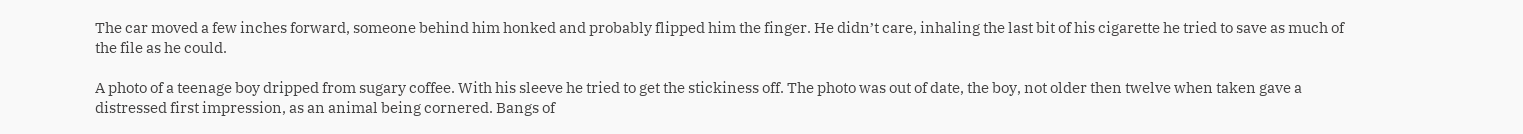The car moved a few inches forward, someone behind him honked and probably flipped him the finger. He didn’t care, inhaling the last bit of his cigarette he tried to save as much of the file as he could.

A photo of a teenage boy dripped from sugary coffee. With his sleeve he tried to get the stickiness off. The photo was out of date, the boy, not older then twelve when taken gave a distressed first impression, as an animal being cornered. Bangs of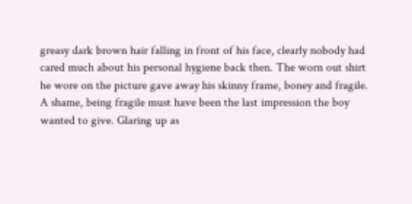greasy dark brown hair falling in front of his face, clearly nobody had cared much about his personal hygiene back then. The worn out shirt he wore on the picture gave away his skinny frame, boney and fragile. A shame, being fragile must have been the last impression the boy wanted to give. Glaring up as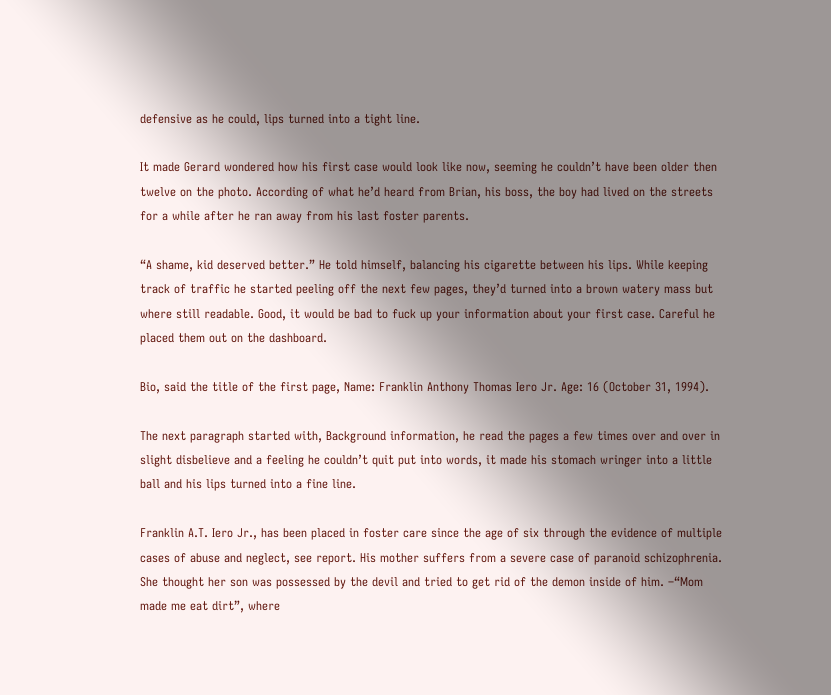defensive as he could, lips turned into a tight line.

It made Gerard wondered how his first case would look like now, seeming he couldn’t have been older then twelve on the photo. According of what he’d heard from Brian, his boss, the boy had lived on the streets for a while after he ran away from his last foster parents.

“A shame, kid deserved better.” He told himself, balancing his cigarette between his lips. While keeping track of traffic he started peeling off the next few pages, they’d turned into a brown watery mass but where still readable. Good, it would be bad to fuck up your information about your first case. Careful he placed them out on the dashboard.

Bio, said the title of the first page, Name: Franklin Anthony Thomas Iero Jr. Age: 16 (October 31, 1994).

The next paragraph started with, Background information, he read the pages a few times over and over in slight disbelieve and a feeling he couldn’t quit put into words, it made his stomach wringer into a little ball and his lips turned into a fine line.

Franklin A.T. Iero Jr., has been placed in foster care since the age of six through the evidence of multiple cases of abuse and neglect, see report. His mother suffers from a severe case of paranoid schizophrenia. She thought her son was possessed by the devil and tried to get rid of the demon inside of him. –“Mom made me eat dirt”, where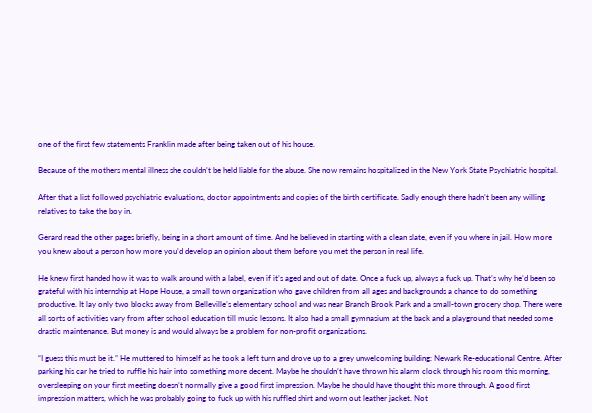one of the first few statements Franklin made after being taken out of his house.

Because of the mothers mental illness she couldn’t be held liable for the abuse. She now remains hospitalized in the New York State Psychiatric hospital.

After that a list followed psychiatric evaluations, doctor appointments and copies of the birth certificate. Sadly enough there hadn’t been any willing relatives to take the boy in.

Gerard read the other pages briefly, being in a short amount of time. And he believed in starting with a clean slate, even if you where in jail. How more you knew about a person how more you’d develop an opinion about them before you met the person in real life.

He knew first handed how it was to walk around with a label, even if it’s aged and out of date. Once a fuck up, always a fuck up. That’s why he’d been so grateful with his internship at Hope House, a small town organization who gave children from all ages and backgrounds a chance to do something productive. It lay only two blocks away from Belleville’s elementary school and was near Branch Brook Park and a small-town grocery shop. There were all sorts of activities vary from after school education till music lessons. It also had a small gymnasium at the back and a playground that needed some drastic maintenance. But money is and would always be a problem for non-profit organizations.

“I guess this must be it.” He muttered to himself as he took a left turn and drove up to a grey unwelcoming building: Newark Re-educational Centre. After parking his car he tried to ruffle his hair into something more decent. Maybe he shouldn’t have thrown his alarm clock through his room this morning, oversleeping on your first meeting doesn’t normally give a good first impression. Maybe he should have thought this more through. A good first impression matters, which he was probably going to fuck up with his ruffled shirt and worn out leather jacket. Not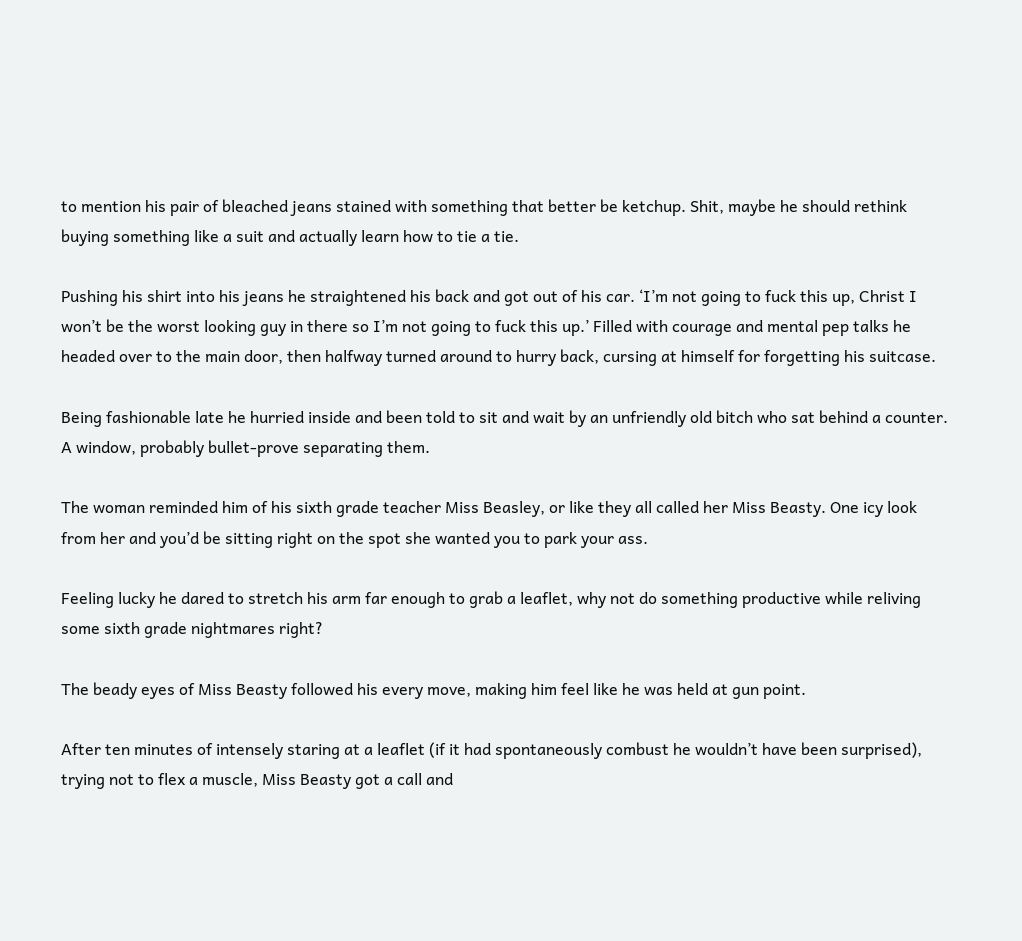to mention his pair of bleached jeans stained with something that better be ketchup. Shit, maybe he should rethink buying something like a suit and actually learn how to tie a tie.

Pushing his shirt into his jeans he straightened his back and got out of his car. ‘I’m not going to fuck this up, Christ I won’t be the worst looking guy in there so I’m not going to fuck this up.’ Filled with courage and mental pep talks he headed over to the main door, then halfway turned around to hurry back, cursing at himself for forgetting his suitcase.

Being fashionable late he hurried inside and been told to sit and wait by an unfriendly old bitch who sat behind a counter. A window, probably bullet-prove separating them.

The woman reminded him of his sixth grade teacher Miss Beasley, or like they all called her Miss Beasty. One icy look from her and you’d be sitting right on the spot she wanted you to park your ass.

Feeling lucky he dared to stretch his arm far enough to grab a leaflet, why not do something productive while reliving some sixth grade nightmares right?

The beady eyes of Miss Beasty followed his every move, making him feel like he was held at gun point.

After ten minutes of intensely staring at a leaflet (if it had spontaneously combust he wouldn’t have been surprised), trying not to flex a muscle, Miss Beasty got a call and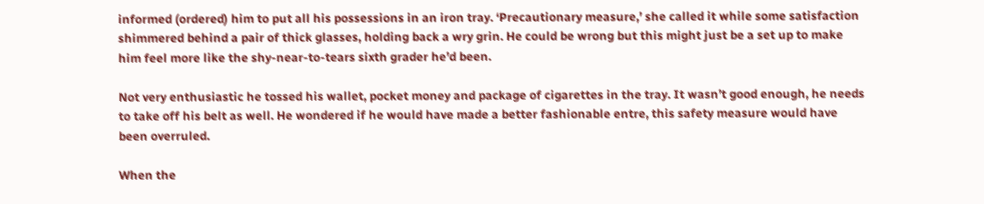informed (ordered) him to put all his possessions in an iron tray. ‘Precautionary measure,’ she called it while some satisfaction shimmered behind a pair of thick glasses, holding back a wry grin. He could be wrong but this might just be a set up to make him feel more like the shy-near-to-tears sixth grader he’d been.

Not very enthusiastic he tossed his wallet, pocket money and package of cigarettes in the tray. It wasn’t good enough, he needs to take off his belt as well. He wondered if he would have made a better fashionable entre, this safety measure would have been overruled.

When the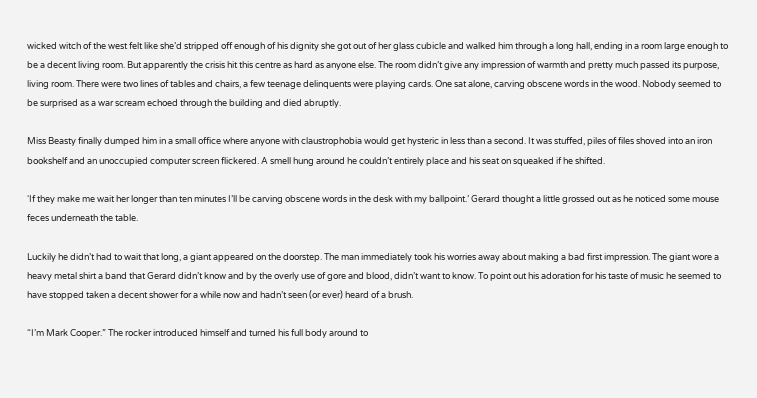wicked witch of the west felt like she’d stripped off enough of his dignity she got out of her glass cubicle and walked him through a long hall, ending in a room large enough to be a decent living room. But apparently the crisis hit this centre as hard as anyone else. The room didn’t give any impression of warmth and pretty much passed its purpose, living room. There were two lines of tables and chairs, a few teenage delinquents were playing cards. One sat alone, carving obscene words in the wood. Nobody seemed to be surprised as a war scream echoed through the building and died abruptly.

Miss Beasty finally dumped him in a small office where anyone with claustrophobia would get hysteric in less than a second. It was stuffed, piles of files shoved into an iron bookshelf and an unoccupied computer screen flickered. A smell hung around he couldn’t entirely place and his seat on squeaked if he shifted.

‘If they make me wait her longer than ten minutes I’ll be carving obscene words in the desk with my ballpoint.’ Gerard thought a little grossed out as he noticed some mouse feces underneath the table.

Luckily he didn’t had to wait that long, a giant appeared on the doorstep. The man immediately took his worries away about making a bad first impression. The giant wore a heavy metal shirt a band that Gerard didn’t know and by the overly use of gore and blood, didn’t want to know. To point out his adoration for his taste of music he seemed to have stopped taken a decent shower for a while now and hadn’t seen (or ever) heard of a brush.

“I’m Mark Cooper.” The rocker introduced himself and turned his full body around to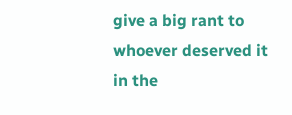give a big rant to whoever deserved it in the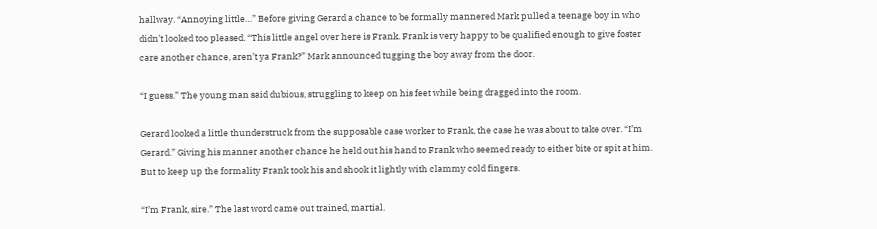hallway. “Annoying little…” Before giving Gerard a chance to be formally mannered Mark pulled a teenage boy in who didn’t looked too pleased. “This little angel over here is Frank. Frank is very happy to be qualified enough to give foster care another chance, aren’t ya Frank?” Mark announced tugging the boy away from the door.

“I guess.” The young man said dubious, struggling to keep on his feet while being dragged into the room.

Gerard looked a little thunderstruck from the supposable case worker to Frank, the case he was about to take over. “I’m Gerard.” Giving his manner another chance he held out his hand to Frank who seemed ready to either bite or spit at him. But to keep up the formality Frank took his and shook it lightly with clammy cold fingers.

“I’m Frank, sire.” The last word came out trained, martial.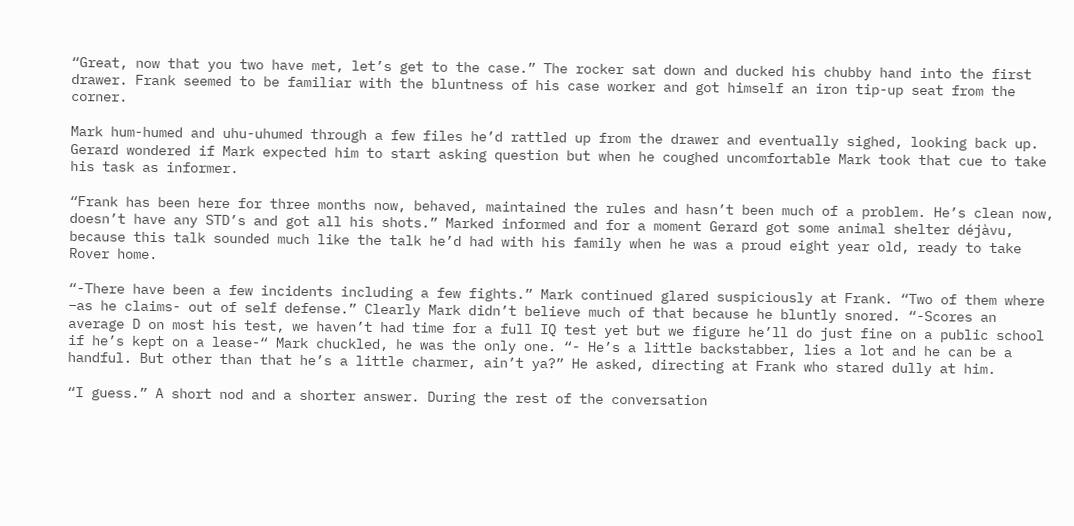“Great, now that you two have met, let’s get to the case.” The rocker sat down and ducked his chubby hand into the first drawer. Frank seemed to be familiar with the bluntness of his case worker and got himself an iron tip-up seat from the corner.

Mark hum-humed and uhu-uhumed through a few files he’d rattled up from the drawer and eventually sighed, looking back up. Gerard wondered if Mark expected him to start asking question but when he coughed uncomfortable Mark took that cue to take his task as informer.

“Frank has been here for three months now, behaved, maintained the rules and hasn’t been much of a problem. He’s clean now, doesn’t have any STD’s and got all his shots.” Marked informed and for a moment Gerard got some animal shelter déjàvu, because this talk sounded much like the talk he’d had with his family when he was a proud eight year old, ready to take Rover home.

“-There have been a few incidents including a few fights.” Mark continued glared suspiciously at Frank. “Two of them where –as he claims- out of self defense.” Clearly Mark didn’t believe much of that because he bluntly snored. “-Scores an average D on most his test, we haven’t had time for a full IQ test yet but we figure he’ll do just fine on a public school if he’s kept on a lease-“ Mark chuckled, he was the only one. “- He’s a little backstabber, lies a lot and he can be a handful. But other than that he’s a little charmer, ain’t ya?” He asked, directing at Frank who stared dully at him.

“I guess.” A short nod and a shorter answer. During the rest of the conversation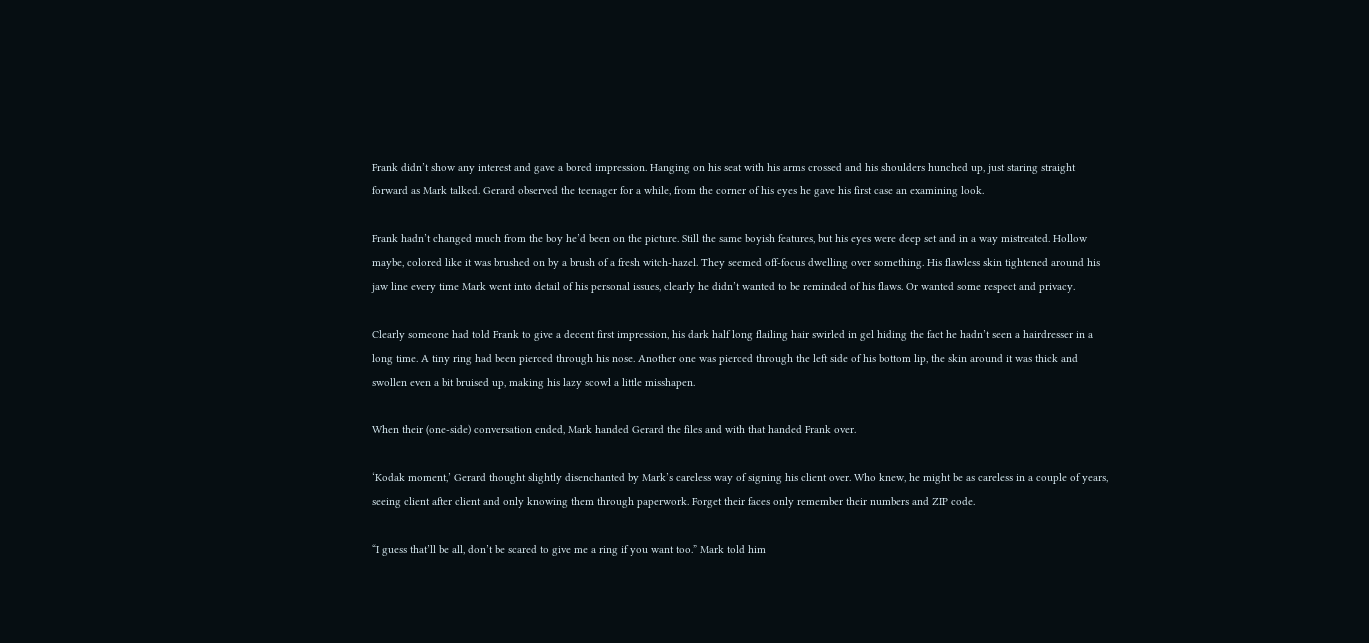Frank didn’t show any interest and gave a bored impression. Hanging on his seat with his arms crossed and his shoulders hunched up, just staring straight forward as Mark talked. Gerard observed the teenager for a while, from the corner of his eyes he gave his first case an examining look.

Frank hadn’t changed much from the boy he’d been on the picture. Still the same boyish features, but his eyes were deep set and in a way mistreated. Hollow maybe, colored like it was brushed on by a brush of a fresh witch-hazel. They seemed off-focus dwelling over something. His flawless skin tightened around his jaw line every time Mark went into detail of his personal issues, clearly he didn’t wanted to be reminded of his flaws. Or wanted some respect and privacy.

Clearly someone had told Frank to give a decent first impression, his dark half long flailing hair swirled in gel hiding the fact he hadn’t seen a hairdresser in a long time. A tiny ring had been pierced through his nose. Another one was pierced through the left side of his bottom lip, the skin around it was thick and swollen even a bit bruised up, making his lazy scowl a little misshapen.

When their (one-side) conversation ended, Mark handed Gerard the files and with that handed Frank over.

‘Kodak moment,’ Gerard thought slightly disenchanted by Mark’s careless way of signing his client over. Who knew, he might be as careless in a couple of years, seeing client after client and only knowing them through paperwork. Forget their faces only remember their numbers and ZIP code.

“I guess that’ll be all, don’t be scared to give me a ring if you want too.” Mark told him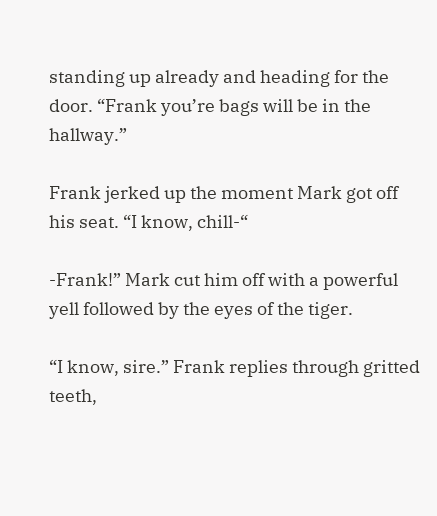standing up already and heading for the door. “Frank you’re bags will be in the hallway.”

Frank jerked up the moment Mark got off his seat. “I know, chill-“

-Frank!” Mark cut him off with a powerful yell followed by the eyes of the tiger.

“I know, sire.” Frank replies through gritted teeth,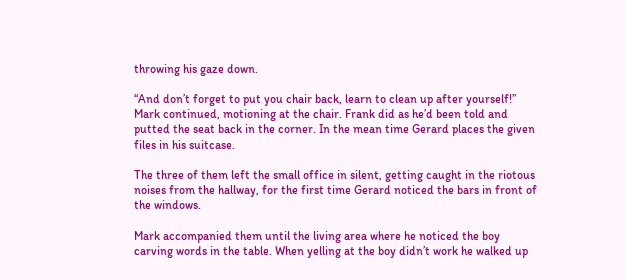throwing his gaze down.

“And don’t forget to put you chair back, learn to clean up after yourself!” Mark continued, motioning at the chair. Frank did as he’d been told and putted the seat back in the corner. In the mean time Gerard places the given files in his suitcase.

The three of them left the small office in silent, getting caught in the riotous noises from the hallway, for the first time Gerard noticed the bars in front of the windows.

Mark accompanied them until the living area where he noticed the boy carving words in the table. When yelling at the boy didn’t work he walked up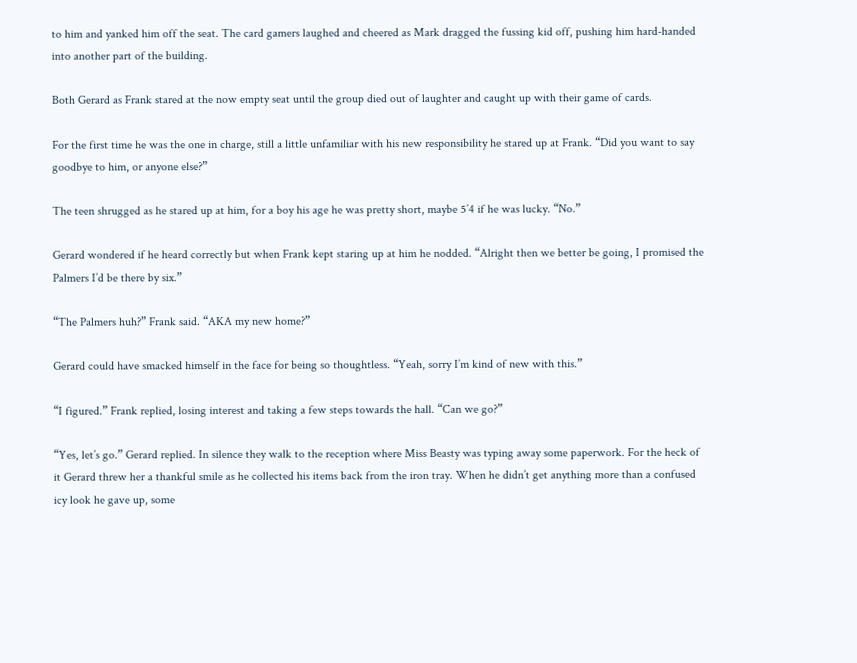to him and yanked him off the seat. The card gamers laughed and cheered as Mark dragged the fussing kid off, pushing him hard-handed into another part of the building.

Both Gerard as Frank stared at the now empty seat until the group died out of laughter and caught up with their game of cards.

For the first time he was the one in charge, still a little unfamiliar with his new responsibility he stared up at Frank. “Did you want to say goodbye to him, or anyone else?”

The teen shrugged as he stared up at him, for a boy his age he was pretty short, maybe 5’4 if he was lucky. “No.”

Gerard wondered if he heard correctly but when Frank kept staring up at him he nodded. “Alright then we better be going, I promised the Palmers I’d be there by six.”

“The Palmers huh?” Frank said. “AKA my new home?”

Gerard could have smacked himself in the face for being so thoughtless. “Yeah, sorry I’m kind of new with this.”

“I figured.” Frank replied, losing interest and taking a few steps towards the hall. “Can we go?”

“Yes, let’s go.” Gerard replied. In silence they walk to the reception where Miss Beasty was typing away some paperwork. For the heck of it Gerard threw her a thankful smile as he collected his items back from the iron tray. When he didn’t get anything more than a confused icy look he gave up, some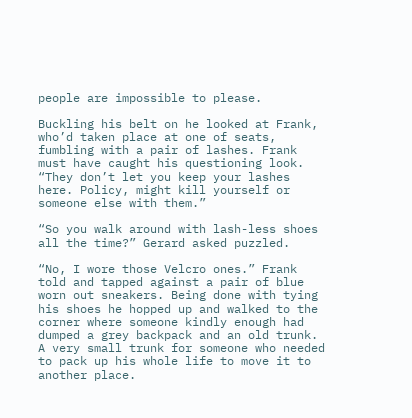people are impossible to please.

Buckling his belt on he looked at Frank, who’d taken place at one of seats, fumbling with a pair of lashes. Frank must have caught his questioning look. “They don’t let you keep your lashes here. Policy, might kill yourself or someone else with them.”

“So you walk around with lash-less shoes all the time?” Gerard asked puzzled.

“No, I wore those Velcro ones.” Frank told and tapped against a pair of blue worn out sneakers. Being done with tying his shoes he hopped up and walked to the corner where someone kindly enough had dumped a grey backpack and an old trunk. A very small trunk for someone who needed to pack up his whole life to move it to another place.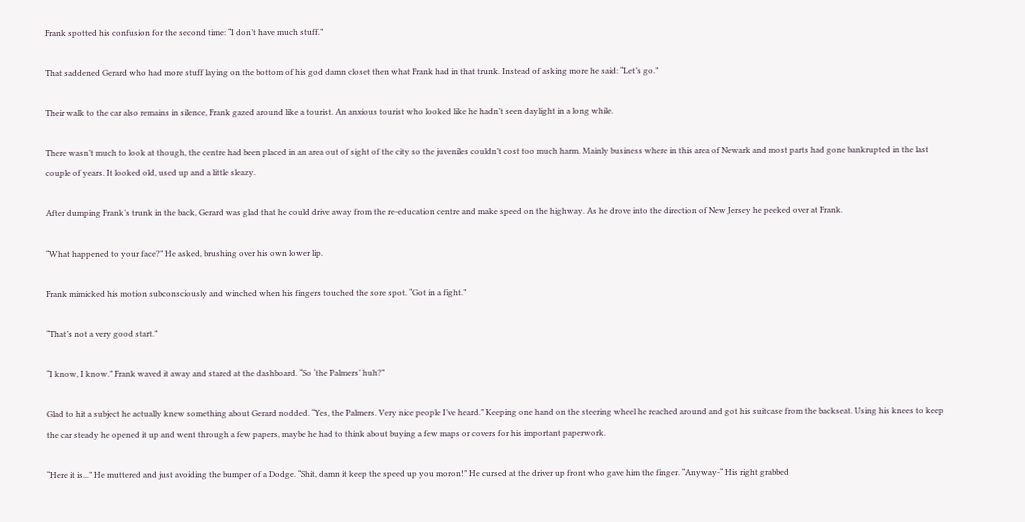Frank spotted his confusion for the second time: “I don’t have much stuff.”

That saddened Gerard who had more stuff laying on the bottom of his god damn closet then what Frank had in that trunk. Instead of asking more he said: “Let’s go.”

Their walk to the car also remains in silence, Frank gazed around like a tourist. An anxious tourist who looked like he hadn’t seen daylight in a long while.

There wasn’t much to look at though, the centre had been placed in an area out of sight of the city so the juveniles couldn’t cost too much harm. Mainly business where in this area of Newark and most parts had gone bankrupted in the last couple of years. It looked old, used up and a little sleazy.

After dumping Frank’s trunk in the back, Gerard was glad that he could drive away from the re-education centre and make speed on the highway. As he drove into the direction of New Jersey he peeked over at Frank.

“What happened to your face?” He asked, brushing over his own lower lip.

Frank mimicked his motion subconsciously and winched when his fingers touched the sore spot. “Got in a fight.”

“That’s not a very good start.”

“I know, I know.” Frank waved it away and stared at the dashboard. “So ‘the Palmers’ huh?”

Glad to hit a subject he actually knew something about Gerard nodded. “Yes, the Palmers. Very nice people I’ve heard.” Keeping one hand on the steering wheel he reached around and got his suitcase from the backseat. Using his knees to keep the car steady he opened it up and went through a few papers, maybe he had to think about buying a few maps or covers for his important paperwork.

“Here it is...” He muttered and just avoiding the bumper of a Dodge. “Shit, damn it keep the speed up you moron!” He cursed at the driver up front who gave him the finger. “Anyway-“ His right grabbed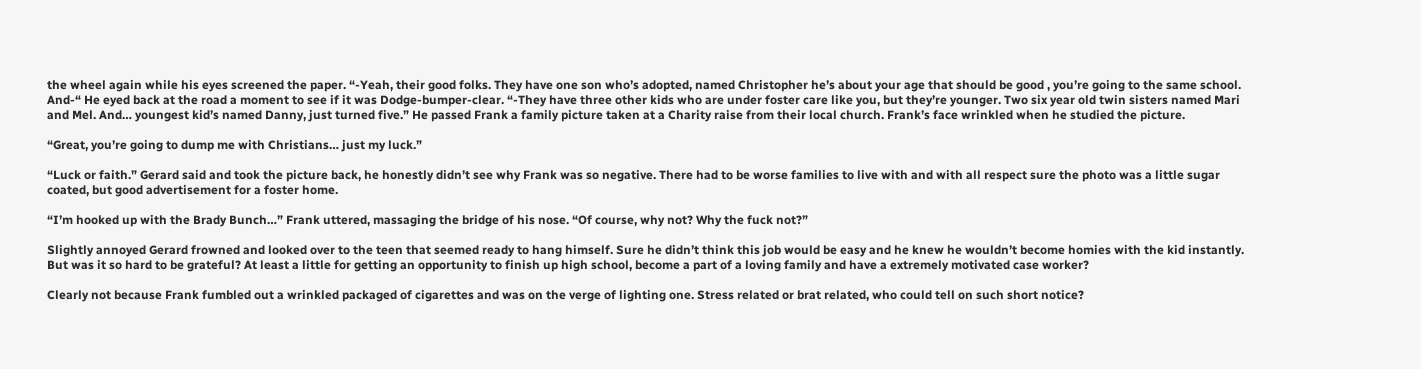the wheel again while his eyes screened the paper. “-Yeah, their good folks. They have one son who’s adopted, named Christopher he’s about your age that should be good , you’re going to the same school. And-“ He eyed back at the road a moment to see if it was Dodge-bumper-clear. “-They have three other kids who are under foster care like you, but they’re younger. Two six year old twin sisters named Mari and Mel. And… youngest kid’s named Danny, just turned five.” He passed Frank a family picture taken at a Charity raise from their local church. Frank’s face wrinkled when he studied the picture.

“Great, you’re going to dump me with Christians… just my luck.”

“Luck or faith.” Gerard said and took the picture back, he honestly didn’t see why Frank was so negative. There had to be worse families to live with and with all respect sure the photo was a little sugar coated, but good advertisement for a foster home.

“I’m hooked up with the Brady Bunch…” Frank uttered, massaging the bridge of his nose. “Of course, why not? Why the fuck not?”

Slightly annoyed Gerard frowned and looked over to the teen that seemed ready to hang himself. Sure he didn’t think this job would be easy and he knew he wouldn’t become homies with the kid instantly. But was it so hard to be grateful? At least a little for getting an opportunity to finish up high school, become a part of a loving family and have a extremely motivated case worker?

Clearly not because Frank fumbled out a wrinkled packaged of cigarettes and was on the verge of lighting one. Stress related or brat related, who could tell on such short notice?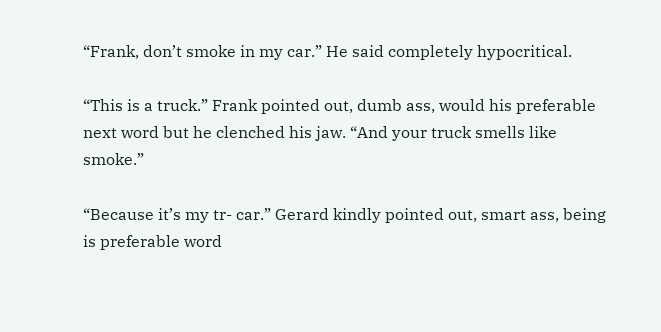“Frank, don’t smoke in my car.” He said completely hypocritical.

“This is a truck.” Frank pointed out, dumb ass, would his preferable next word but he clenched his jaw. “And your truck smells like smoke.”

“Because it’s my tr- car.” Gerard kindly pointed out, smart ass, being is preferable word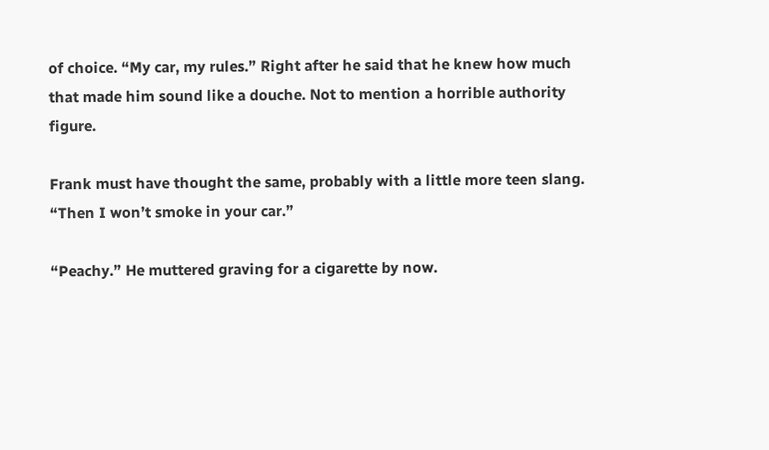of choice. “My car, my rules.” Right after he said that he knew how much that made him sound like a douche. Not to mention a horrible authority figure.

Frank must have thought the same, probably with a little more teen slang. “Then I won’t smoke in your car.”

“Peachy.” He muttered graving for a cigarette by now.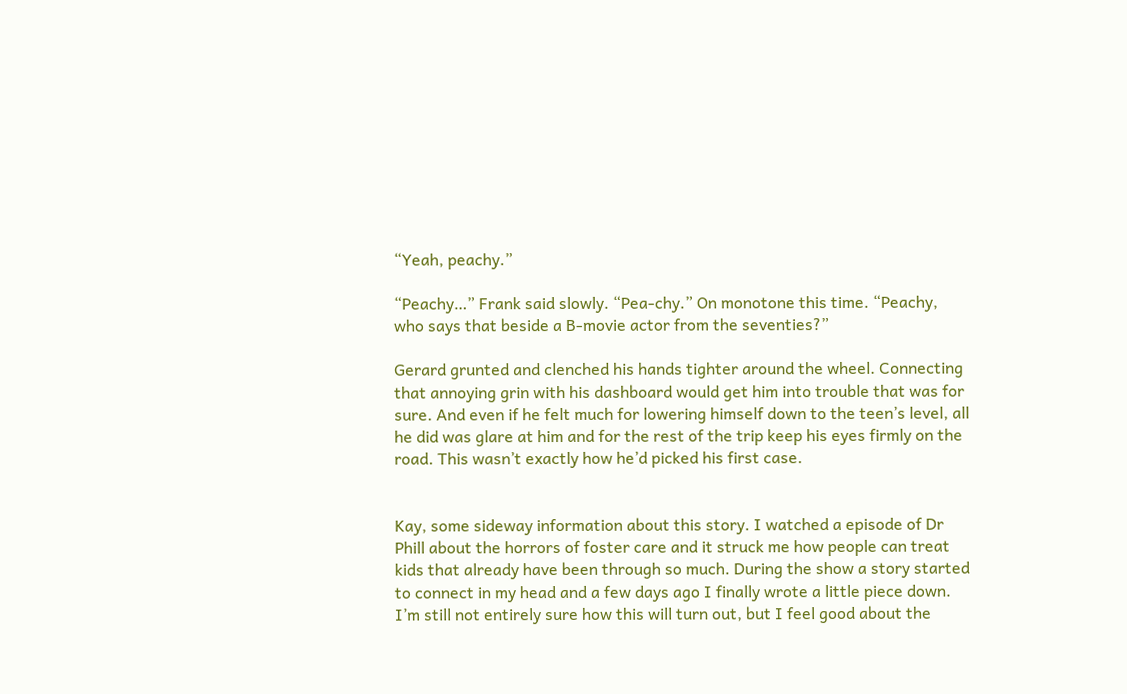“Yeah, peachy.”

“Peachy…” Frank said slowly. “Pea-chy.” On monotone this time. “Peachy, who says that beside a B-movie actor from the seventies?”

Gerard grunted and clenched his hands tighter around the wheel. Connecting that annoying grin with his dashboard would get him into trouble that was for sure. And even if he felt much for lowering himself down to the teen’s level, all he did was glare at him and for the rest of the trip keep his eyes firmly on the road. This wasn’t exactly how he’d picked his first case.


Kay, some sideway information about this story. I watched a episode of Dr Phill about the horrors of foster care and it struck me how people can treat kids that already have been through so much. During the show a story started to connect in my head and a few days ago I finally wrote a little piece down. I’m still not entirely sure how this will turn out, but I feel good about the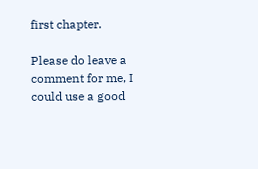first chapter.

Please do leave a comment for me, I could use a good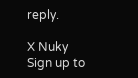reply.

X Nuky
Sign up to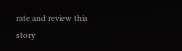rate and review this story